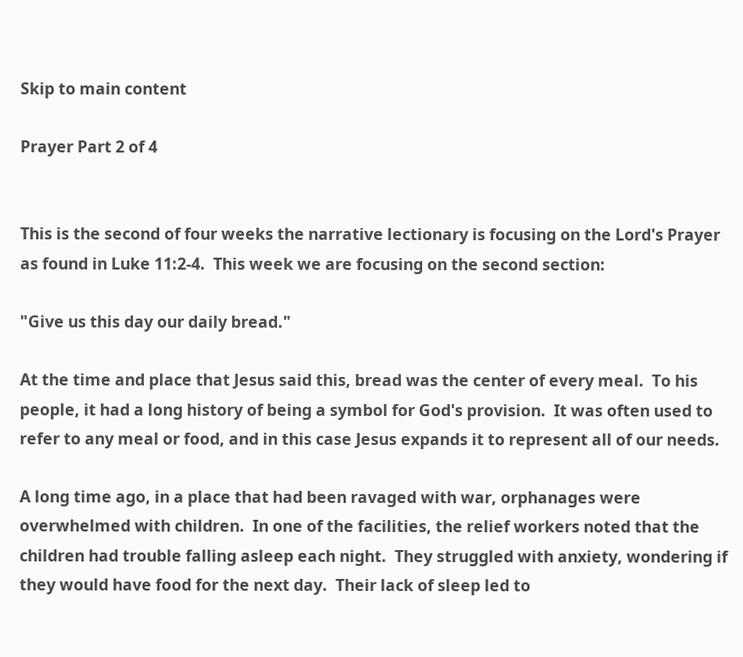Skip to main content

Prayer Part 2 of 4


This is the second of four weeks the narrative lectionary is focusing on the Lord's Prayer as found in Luke 11:2-4.  This week we are focusing on the second section:

"Give us this day our daily bread."

At the time and place that Jesus said this, bread was the center of every meal.  To his people, it had a long history of being a symbol for God's provision.  It was often used to refer to any meal or food, and in this case Jesus expands it to represent all of our needs.

A long time ago, in a place that had been ravaged with war, orphanages were overwhelmed with children.  In one of the facilities, the relief workers noted that the children had trouble falling asleep each night.  They struggled with anxiety, wondering if they would have food for the next day.  Their lack of sleep led to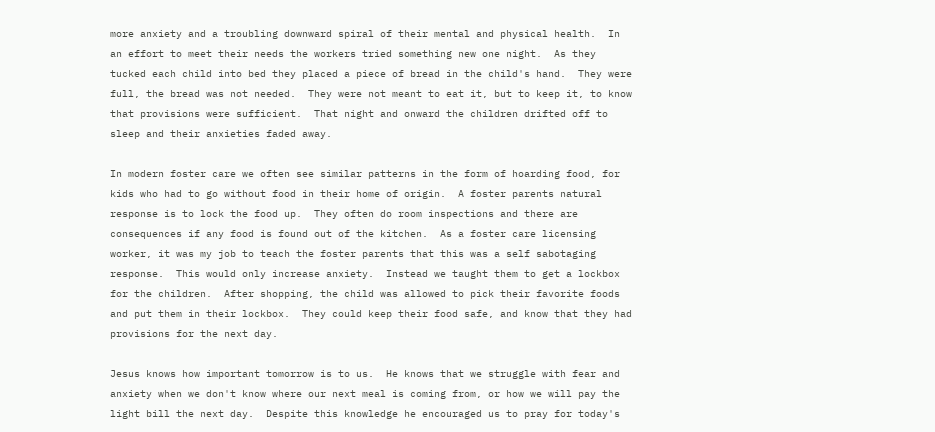more anxiety and a troubling downward spiral of their mental and physical health.  In an effort to meet their needs the workers tried something new one night.  As they tucked each child into bed they placed a piece of bread in the child's hand.  They were full, the bread was not needed.  They were not meant to eat it, but to keep it, to know that provisions were sufficient.  That night and onward the children drifted off to sleep and their anxieties faded away.

In modern foster care we often see similar patterns in the form of hoarding food, for kids who had to go without food in their home of origin.  A foster parents natural response is to lock the food up.  They often do room inspections and there are consequences if any food is found out of the kitchen.  As a foster care licensing worker, it was my job to teach the foster parents that this was a self sabotaging response.  This would only increase anxiety.  Instead we taught them to get a lockbox for the children.  After shopping, the child was allowed to pick their favorite foods and put them in their lockbox.  They could keep their food safe, and know that they had provisions for the next day.

Jesus knows how important tomorrow is to us.  He knows that we struggle with fear and anxiety when we don't know where our next meal is coming from, or how we will pay the light bill the next day.  Despite this knowledge he encouraged us to pray for today's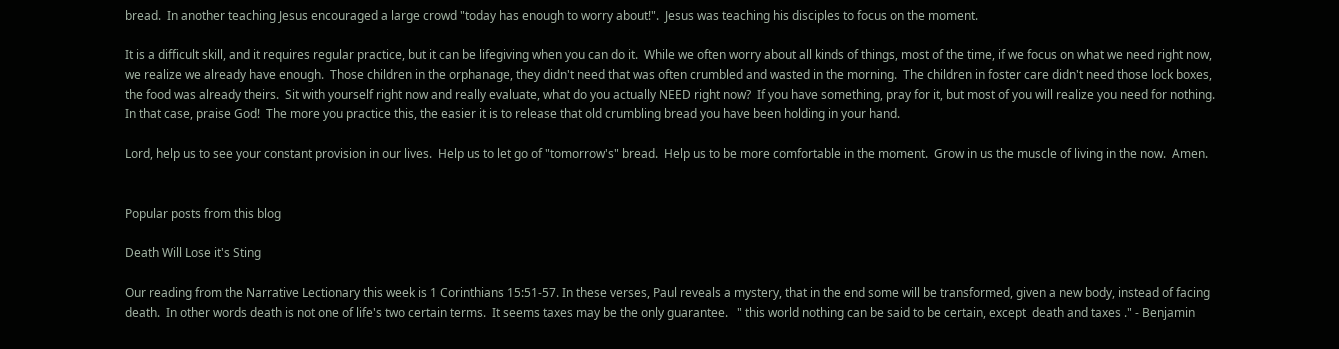bread.  In another teaching Jesus encouraged a large crowd "today has enough to worry about!".  Jesus was teaching his disciples to focus on the moment.

It is a difficult skill, and it requires regular practice, but it can be lifegiving when you can do it.  While we often worry about all kinds of things, most of the time, if we focus on what we need right now, we realize we already have enough.  Those children in the orphanage, they didn't need that was often crumbled and wasted in the morning.  The children in foster care didn't need those lock boxes, the food was already theirs.  Sit with yourself right now and really evaluate, what do you actually NEED right now?  If you have something, pray for it, but most of you will realize you need for nothing.  In that case, praise God!  The more you practice this, the easier it is to release that old crumbling bread you have been holding in your hand.

Lord, help us to see your constant provision in our lives.  Help us to let go of "tomorrow's" bread.  Help us to be more comfortable in the moment.  Grow in us the muscle of living in the now.  Amen.


Popular posts from this blog

Death Will Lose it's Sting

Our reading from the Narrative Lectionary this week is 1 Corinthians 15:51-57. In these verses, Paul reveals a mystery, that in the end some will be transformed, given a new body, instead of facing death.  In other words death is not one of life's two certain terms.  It seems taxes may be the only guarantee.   " this world nothing can be said to be certain, except  death and taxes ." - Benjamin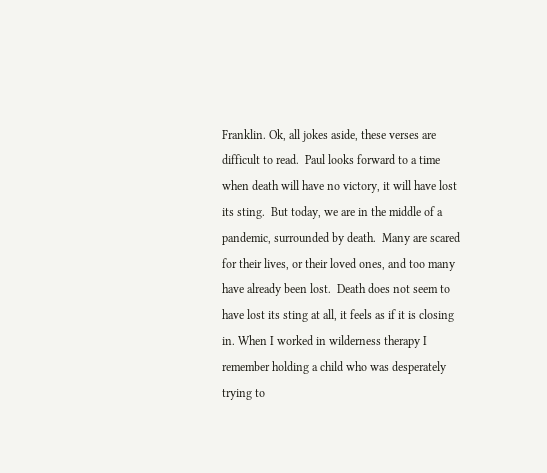Franklin. Ok, all jokes aside, these verses are difficult to read.  Paul looks forward to a time when death will have no victory, it will have lost its sting.  But today, we are in the middle of a pandemic, surrounded by death.  Many are scared for their lives, or their loved ones, and too many have already been lost.  Death does not seem to have lost its sting at all, it feels as if it is closing in. When I worked in wilderness therapy I remember holding a child who was desperately trying to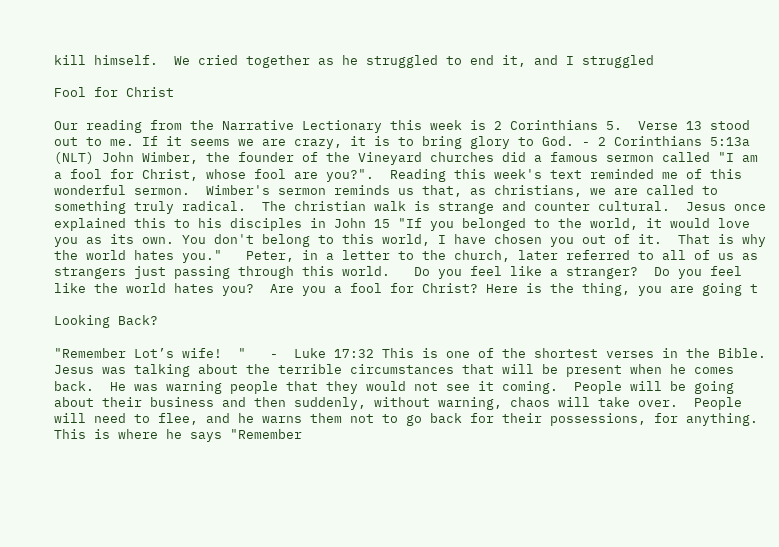kill himself.  We cried together as he struggled to end it, and I struggled

Fool for Christ

Our reading from the Narrative Lectionary this week is 2 Corinthians 5.  Verse 13 stood out to me. If it seems we are crazy, it is to bring glory to God. - 2 Corinthians 5:13a (NLT) John Wimber, the founder of the Vineyard churches did a famous sermon called "I am a fool for Christ, whose fool are you?".  Reading this week's text reminded me of this wonderful sermon.  Wimber's sermon reminds us that, as christians, we are called to something truly radical.  The christian walk is strange and counter cultural.  Jesus once explained this to his disciples in John 15 "If you belonged to the world, it would love you as its own. You don't belong to this world, I have chosen you out of it.  That is why the world hates you."   Peter, in a letter to the church, later referred to all of us as strangers just passing through this world.   Do you feel like a stranger?  Do you feel like the world hates you?  Are you a fool for Christ? Here is the thing, you are going t

Looking Back?

"Remember Lot’s wife!  "   -  Luke 17:32 This is one of the shortest verses in the Bible.  Jesus was talking about the terrible circumstances that will be present when he comes back.  He was warning people that they would not see it coming.  People will be going about their business and then suddenly, without warning, chaos will take over.  People will need to flee, and he warns them not to go back for their possessions, for anything.  This is where he says "Remember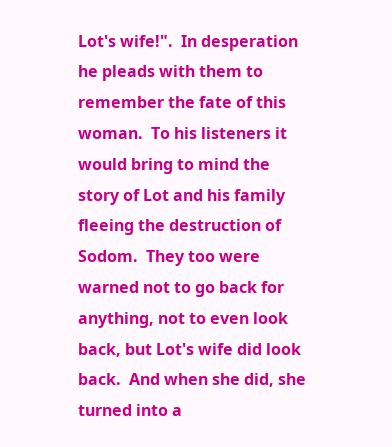Lot's wife!".  In desperation he pleads with them to remember the fate of this woman.  To his listeners it would bring to mind the story of Lot and his family fleeing the destruction of Sodom.  They too were warned not to go back for anything, not to even look back, but Lot's wife did look back.  And when she did, she turned into a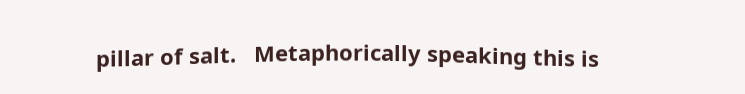pillar of salt.   Metaphorically speaking this is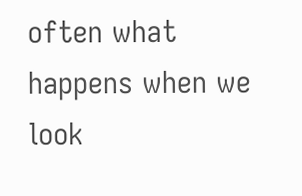often what happens when we look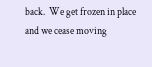back.  We get frozen in place and we cease moving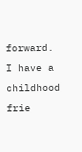forward.  I have a childhood frie